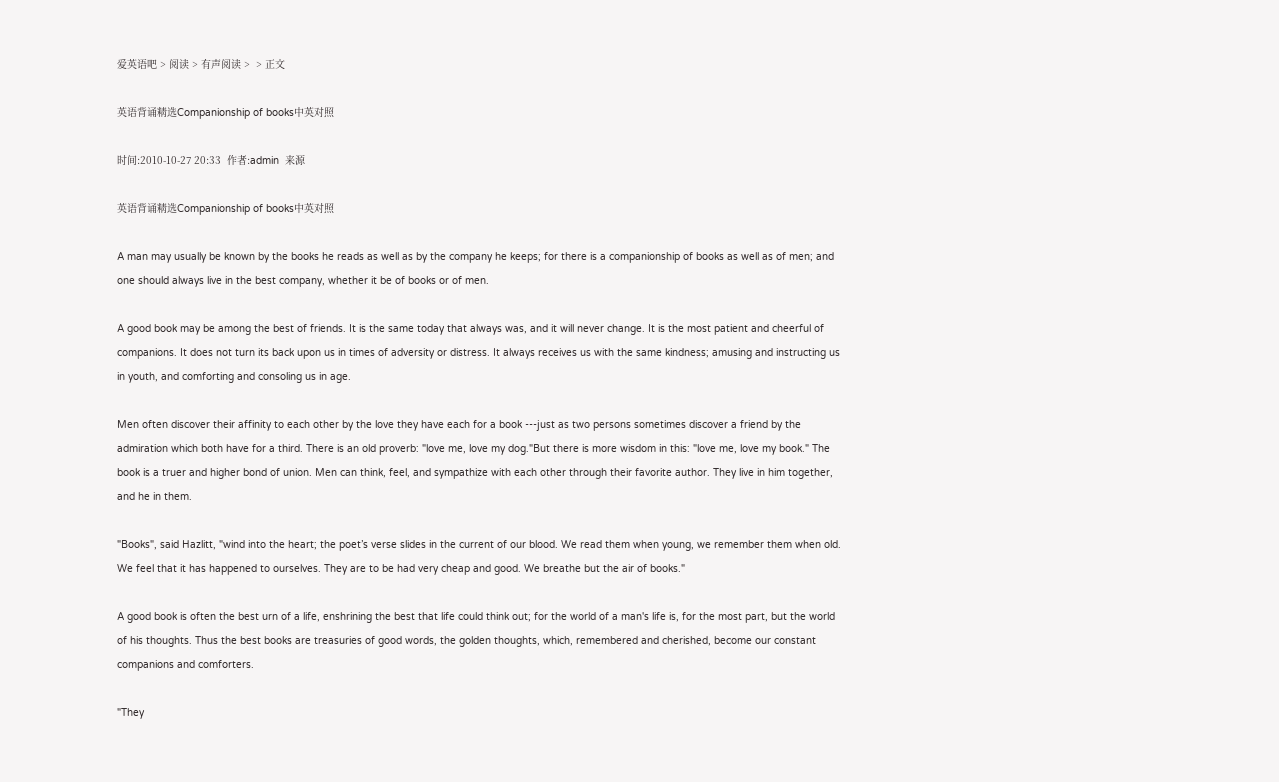爱英语吧 > 阅读 > 有声阅读 >  > 正文

英语背诵精选Companionship of books中英对照

时间:2010-10-27 20:33  作者:admin  来源

英语背诵精选Companionship of books中英对照

A man may usually be known by the books he reads as well as by the company he keeps; for there is a companionship of books as well as of men; and one should always live in the best company, whether it be of books or of men.

A good book may be among the best of friends. It is the same today that always was, and it will never change. It is the most patient and cheerful of companions. It does not turn its back upon us in times of adversity or distress. It always receives us with the same kindness; amusing and instructing us in youth, and comforting and consoling us in age.

Men often discover their affinity to each other by the love they have each for a book ---just as two persons sometimes discover a friend by the admiration which both have for a third. There is an old proverb: "love me, love my dog."But there is more wisdom in this: "love me, love my book." The book is a truer and higher bond of union. Men can think, feel, and sympathize with each other through their favorite author. They live in him together, and he in them.

"Books", said Hazlitt, "wind into the heart; the poet’s verse slides in the current of our blood. We read them when young, we remember them when old. We feel that it has happened to ourselves. They are to be had very cheap and good. We breathe but the air of books."

A good book is often the best urn of a life, enshrining the best that life could think out; for the world of a man's life is, for the most part, but the world of his thoughts. Thus the best books are treasuries of good words, the golden thoughts, which, remembered and cherished, become our constant companions and comforters.

"They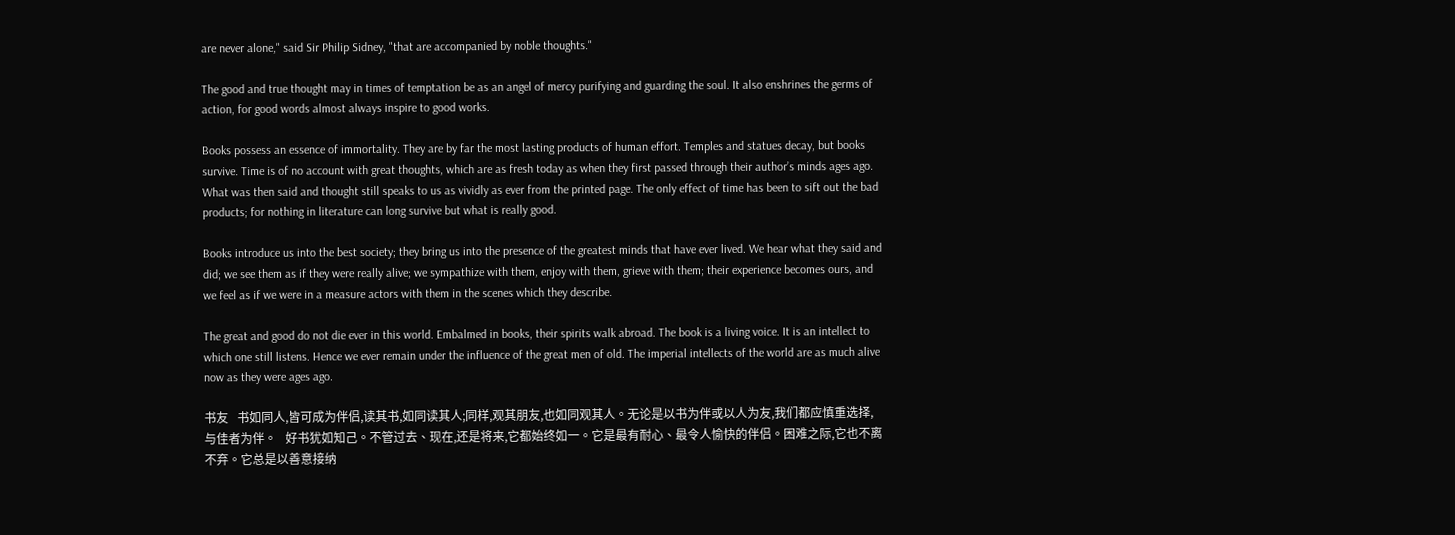are never alone," said Sir Philip Sidney, "that are accompanied by noble thoughts."

The good and true thought may in times of temptation be as an angel of mercy purifying and guarding the soul. It also enshrines the germs of action, for good words almost always inspire to good works.

Books possess an essence of immortality. They are by far the most lasting products of human effort. Temples and statues decay, but books survive. Time is of no account with great thoughts, which are as fresh today as when they first passed through their author’s minds ages ago. What was then said and thought still speaks to us as vividly as ever from the printed page. The only effect of time has been to sift out the bad products; for nothing in literature can long survive but what is really good.

Books introduce us into the best society; they bring us into the presence of the greatest minds that have ever lived. We hear what they said and did; we see them as if they were really alive; we sympathize with them, enjoy with them, grieve with them; their experience becomes ours, and we feel as if we were in a measure actors with them in the scenes which they describe.

The great and good do not die ever in this world. Embalmed in books, their spirits walk abroad. The book is a living voice. It is an intellect to which one still listens. Hence we ever remain under the influence of the great men of old. The imperial intellects of the world are as much alive now as they were ages ago.

书友   书如同人,皆可成为伴侣,读其书,如同读其人;同样,观其朋友,也如同观其人。无论是以书为伴或以人为友,我们都应慎重选择,与佳者为伴。   好书犹如知己。不管过去、现在,还是将来,它都始终如一。它是最有耐心、最令人愉快的伴侣。困难之际,它也不离不弃。它总是以善意接纳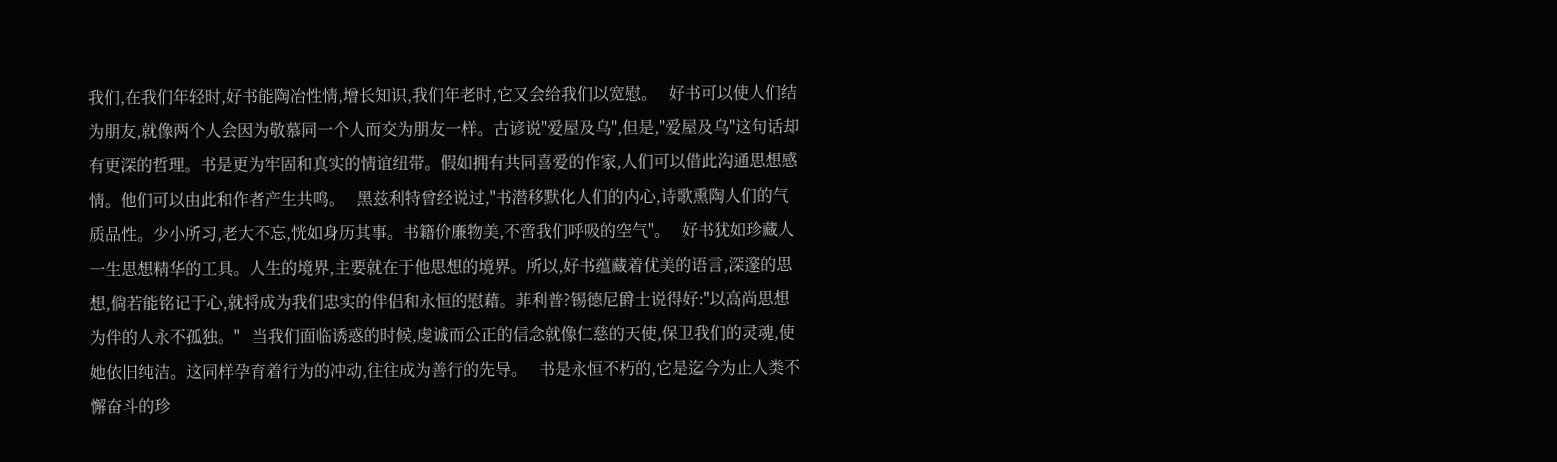我们,在我们年轻时,好书能陶冶性情,增长知识,我们年老时,它又会给我们以宽慰。   好书可以使人们结为朋友,就像两个人会因为敬慕同一个人而交为朋友一样。古谚说"爱屋及乌",但是,"爱屋及乌"这句话却有更深的哲理。书是更为牢固和真实的情谊纽带。假如拥有共同喜爱的作家,人们可以借此沟通思想感情。他们可以由此和作者产生共鸣。   黑兹利特曾经说过,"书潜移默化人们的内心,诗歌熏陶人们的气质品性。少小所习,老大不忘,恍如身历其事。书籍价廉物美,不啻我们呼吸的空气"。   好书犹如珍藏人一生思想精华的工具。人生的境界,主要就在于他思想的境界。所以,好书蕴藏着优美的语言,深邃的思想,倘若能铭记于心,就将成为我们忠实的伴侣和永恒的慰藉。菲利普?锡德尼爵士说得好:"以高尚思想为伴的人永不孤独。"   当我们面临诱惑的时候,虔诚而公正的信念就像仁慈的天使,保卫我们的灵魂,使她依旧纯洁。这同样孕育着行为的冲动,往往成为善行的先导。   书是永恒不朽的,它是迄今为止人类不懈奋斗的珍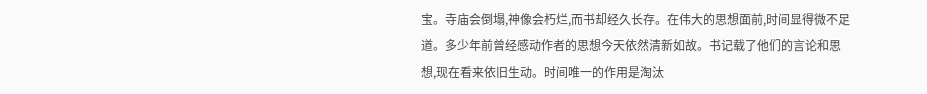宝。寺庙会倒塌,神像会朽烂,而书却经久长存。在伟大的思想面前,时间显得微不足道。多少年前曾经感动作者的思想今天依然清新如故。书记载了他们的言论和思想,现在看来依旧生动。时间唯一的作用是淘汰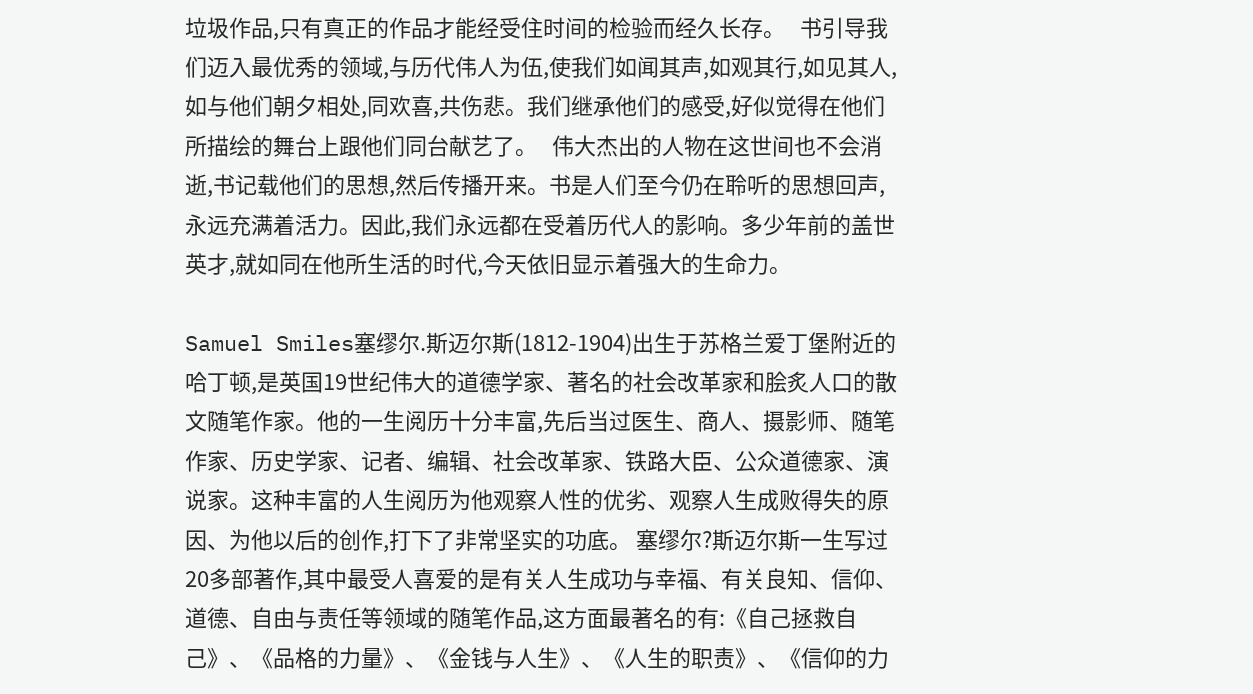垃圾作品,只有真正的作品才能经受住时间的检验而经久长存。   书引导我们迈入最优秀的领域,与历代伟人为伍,使我们如闻其声,如观其行,如见其人,如与他们朝夕相处,同欢喜,共伤悲。我们继承他们的感受,好似觉得在他们所描绘的舞台上跟他们同台献艺了。   伟大杰出的人物在这世间也不会消逝,书记载他们的思想,然后传播开来。书是人们至今仍在聆听的思想回声,永远充满着活力。因此,我们永远都在受着历代人的影响。多少年前的盖世英才,就如同在他所生活的时代,今天依旧显示着强大的生命力。

Samuel Smiles塞缪尔.斯迈尔斯(1812-1904)出生于苏格兰爱丁堡附近的哈丁顿,是英国19世纪伟大的道德学家、著名的社会改革家和脍炙人口的散文随笔作家。他的一生阅历十分丰富,先后当过医生、商人、摄影师、随笔作家、历史学家、记者、编辑、社会改革家、铁路大臣、公众道德家、演说家。这种丰富的人生阅历为他观察人性的优劣、观察人生成败得失的原因、为他以后的创作,打下了非常坚实的功底。 塞缪尔?斯迈尔斯一生写过20多部著作,其中最受人喜爱的是有关人生成功与幸福、有关良知、信仰、道德、自由与责任等领域的随笔作品,这方面最著名的有:《自己拯救自己》、《品格的力量》、《金钱与人生》、《人生的职责》、《信仰的力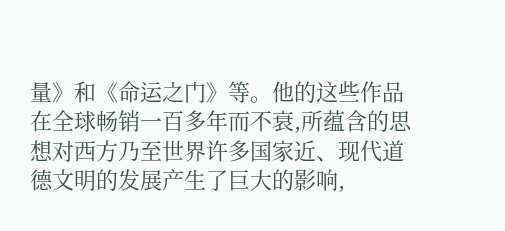量》和《命运之门》等。他的这些作品在全球畅销一百多年而不衰,所蕴含的思想对西方乃至世界许多国家近、现代道德文明的发展产生了巨大的影响,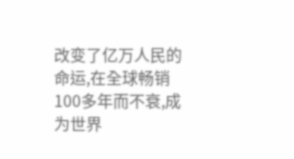改变了亿万人民的命运,在全球畅销100多年而不衰,成为世界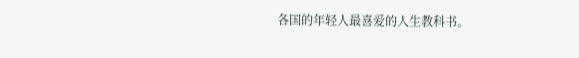各国的年轻人最喜爱的人生教科书。